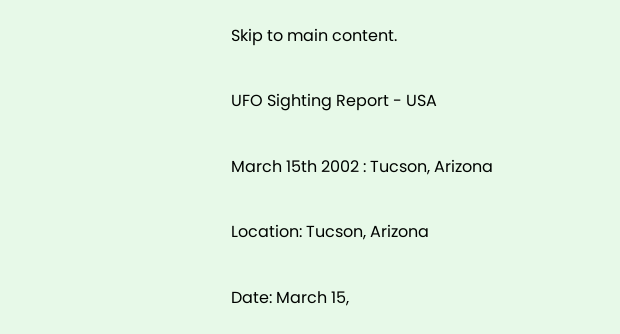Skip to main content.

UFO Sighting Report - USA

March 15th 2002 : Tucson, Arizona

Location: Tucson, Arizona

Date: March 15,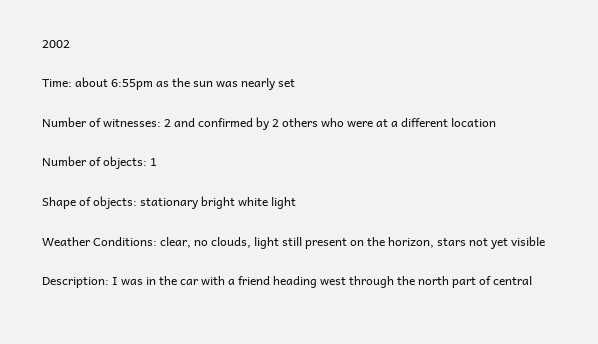2002

Time: about 6:55pm as the sun was nearly set

Number of witnesses: 2 and confirmed by 2 others who were at a different location

Number of objects: 1

Shape of objects: stationary bright white light

Weather Conditions: clear, no clouds, light still present on the horizon, stars not yet visible

Description: I was in the car with a friend heading west through the north part of central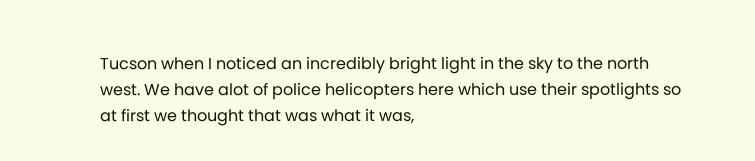Tucson when I noticed an incredibly bright light in the sky to the north west. We have alot of police helicopters here which use their spotlights so at first we thought that was what it was,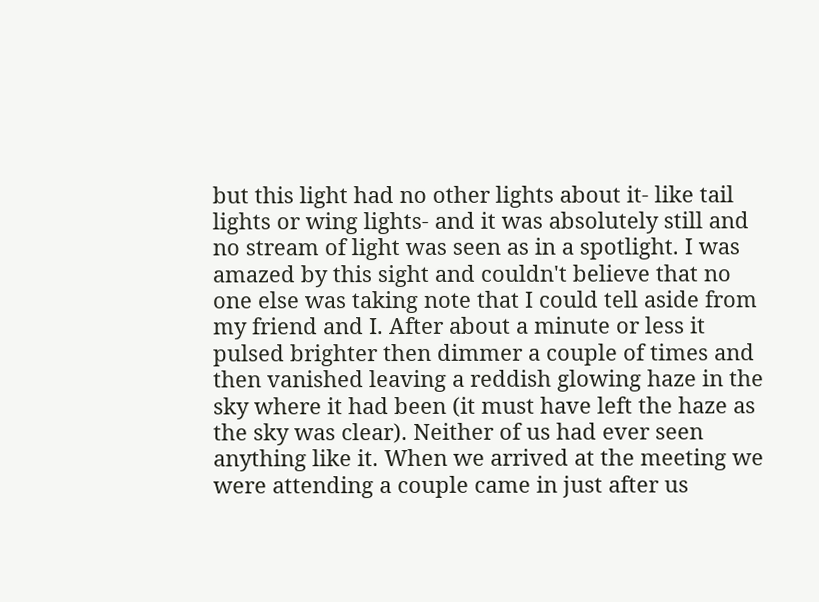but this light had no other lights about it- like tail lights or wing lights- and it was absolutely still and no stream of light was seen as in a spotlight. I was amazed by this sight and couldn't believe that no one else was taking note that I could tell aside from my friend and I. After about a minute or less it pulsed brighter then dimmer a couple of times and then vanished leaving a reddish glowing haze in the sky where it had been (it must have left the haze as the sky was clear). Neither of us had ever seen anything like it. When we arrived at the meeting we were attending a couple came in just after us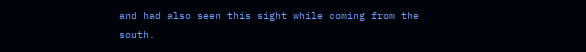and had also seen this sight while coming from the south.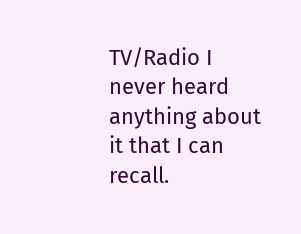TV/Radio I never heard anything about it that I can recall.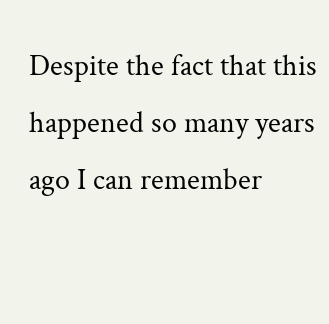Despite the fact that this happened so many years ago I can remember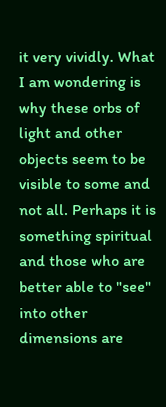it very vividly. What I am wondering is why these orbs of light and other objects seem to be visible to some and not all. Perhaps it is something spiritual and those who are better able to "see" into other dimensions are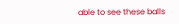able to see these balls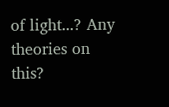of light...? Any theories on this?